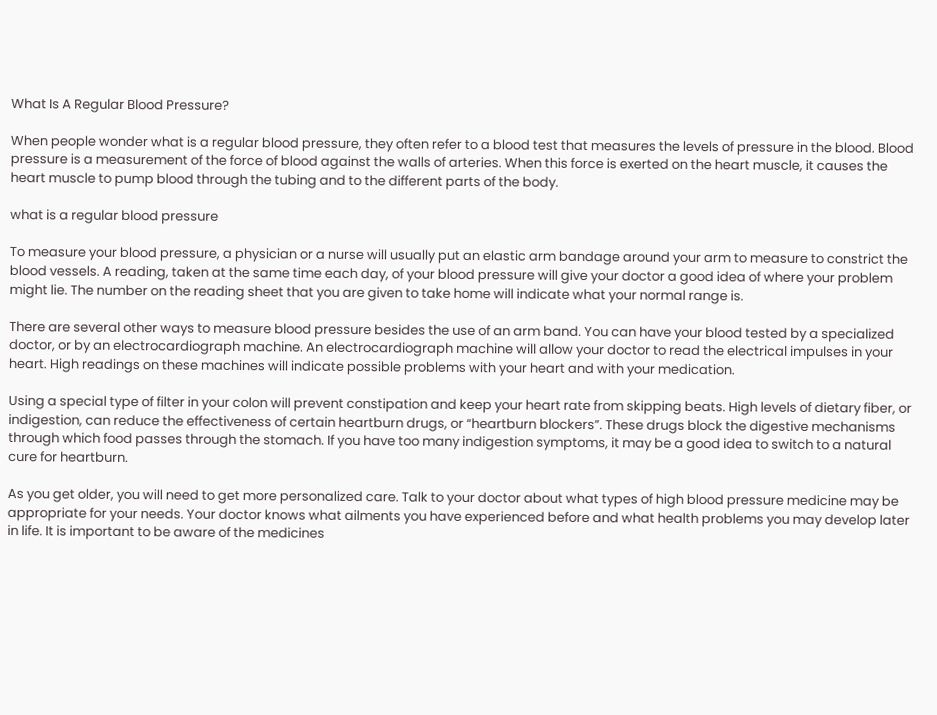What Is A Regular Blood Pressure?

When people wonder what is a regular blood pressure, they often refer to a blood test that measures the levels of pressure in the blood. Blood pressure is a measurement of the force of blood against the walls of arteries. When this force is exerted on the heart muscle, it causes the heart muscle to pump blood through the tubing and to the different parts of the body.

what is a regular blood pressure

To measure your blood pressure, a physician or a nurse will usually put an elastic arm bandage around your arm to measure to constrict the blood vessels. A reading, taken at the same time each day, of your blood pressure will give your doctor a good idea of where your problem might lie. The number on the reading sheet that you are given to take home will indicate what your normal range is.

There are several other ways to measure blood pressure besides the use of an arm band. You can have your blood tested by a specialized doctor, or by an electrocardiograph machine. An electrocardiograph machine will allow your doctor to read the electrical impulses in your heart. High readings on these machines will indicate possible problems with your heart and with your medication.

Using a special type of filter in your colon will prevent constipation and keep your heart rate from skipping beats. High levels of dietary fiber, or indigestion, can reduce the effectiveness of certain heartburn drugs, or “heartburn blockers”. These drugs block the digestive mechanisms through which food passes through the stomach. If you have too many indigestion symptoms, it may be a good idea to switch to a natural cure for heartburn.

As you get older, you will need to get more personalized care. Talk to your doctor about what types of high blood pressure medicine may be appropriate for your needs. Your doctor knows what ailments you have experienced before and what health problems you may develop later in life. It is important to be aware of the medicines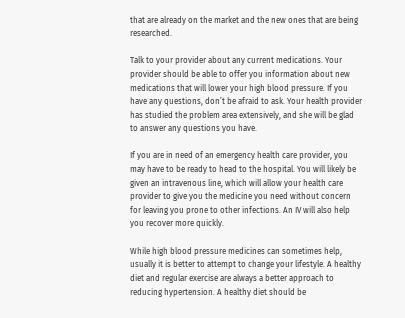that are already on the market and the new ones that are being researched.

Talk to your provider about any current medications. Your provider should be able to offer you information about new medications that will lower your high blood pressure. If you have any questions, don’t be afraid to ask. Your health provider has studied the problem area extensively, and she will be glad to answer any questions you have.

If you are in need of an emergency health care provider, you may have to be ready to head to the hospital. You will likely be given an intravenous line, which will allow your health care provider to give you the medicine you need without concern for leaving you prone to other infections. An IV will also help you recover more quickly.

While high blood pressure medicines can sometimes help, usually it is better to attempt to change your lifestyle. A healthy diet and regular exercise are always a better approach to reducing hypertension. A healthy diet should be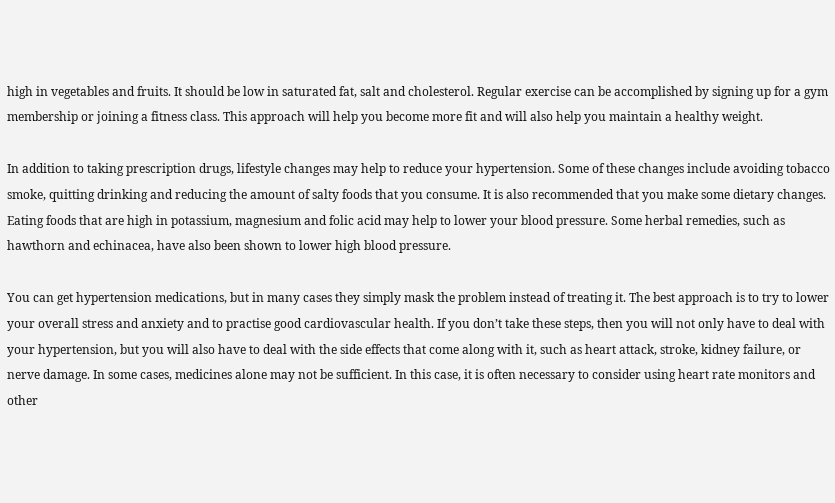high in vegetables and fruits. It should be low in saturated fat, salt and cholesterol. Regular exercise can be accomplished by signing up for a gym membership or joining a fitness class. This approach will help you become more fit and will also help you maintain a healthy weight.

In addition to taking prescription drugs, lifestyle changes may help to reduce your hypertension. Some of these changes include avoiding tobacco smoke, quitting drinking and reducing the amount of salty foods that you consume. It is also recommended that you make some dietary changes. Eating foods that are high in potassium, magnesium and folic acid may help to lower your blood pressure. Some herbal remedies, such as hawthorn and echinacea, have also been shown to lower high blood pressure.

You can get hypertension medications, but in many cases they simply mask the problem instead of treating it. The best approach is to try to lower your overall stress and anxiety and to practise good cardiovascular health. If you don’t take these steps, then you will not only have to deal with your hypertension, but you will also have to deal with the side effects that come along with it, such as heart attack, stroke, kidney failure, or nerve damage. In some cases, medicines alone may not be sufficient. In this case, it is often necessary to consider using heart rate monitors and other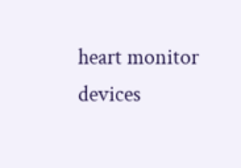heart monitor devices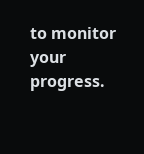to monitor your progress.